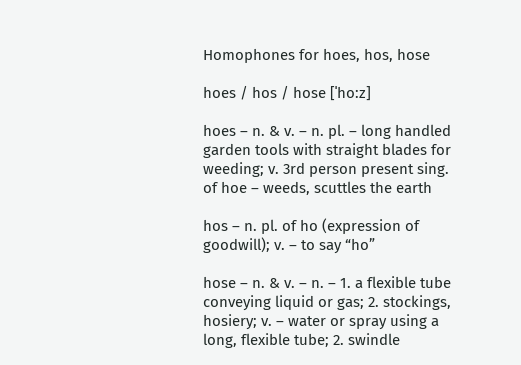Homophones for hoes, hos, hose

hoes / hos / hose [ˈho:z]

hoes – n. & v. – n. pl. – long handled garden tools with straight blades for weeding; v. 3rd person present sing. of hoe – weeds, scuttles the earth

hos – n. pl. of ho (expression of goodwill); v. – to say “ho”

hose – n. & v. – n. – 1. a flexible tube conveying liquid or gas; 2. stockings, hosiery; v. – water or spray using a long, flexible tube; 2. swindle